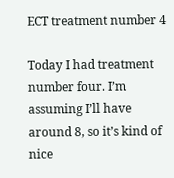ECT treatment number 4

Today I had treatment number four. I’m assuming I’ll have around 8, so it’s kind of nice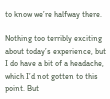to know we’re halfway there.

Nothing too terribly exciting about today’s experience, but I do have a bit of a headache, which I’d not gotten to this point. But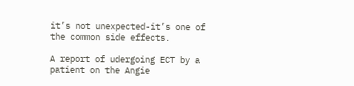it’s not unexpected-it’s one of the common side effects.

A report of udergoing ECT by a patient on the Angie